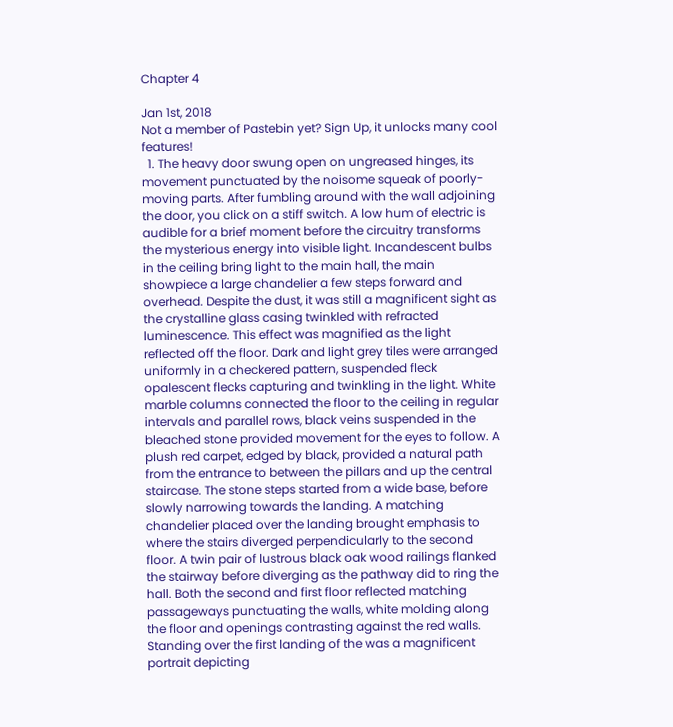Chapter 4

Jan 1st, 2018
Not a member of Pastebin yet? Sign Up, it unlocks many cool features!
  1. The heavy door swung open on ungreased hinges, its movement punctuated by the noisome squeak of poorly-moving parts. After fumbling around with the wall adjoining the door, you click on a stiff switch. A low hum of electric is audible for a brief moment before the circuitry transforms the mysterious energy into visible light. Incandescent bulbs in the ceiling bring light to the main hall, the main showpiece a large chandelier a few steps forward and overhead. Despite the dust, it was still a magnificent sight as the crystalline glass casing twinkled with refracted luminescence. This effect was magnified as the light reflected off the floor. Dark and light grey tiles were arranged uniformly in a checkered pattern, suspended fleck opalescent flecks capturing and twinkling in the light. White marble columns connected the floor to the ceiling in regular intervals and parallel rows, black veins suspended in the bleached stone provided movement for the eyes to follow. A plush red carpet, edged by black, provided a natural path from the entrance to between the pillars and up the central staircase. The stone steps started from a wide base, before slowly narrowing towards the landing. A matching chandelier placed over the landing brought emphasis to where the stairs diverged perpendicularly to the second floor. A twin pair of lustrous black oak wood railings flanked the stairway before diverging as the pathway did to ring the hall. Both the second and first floor reflected matching passageways punctuating the walls, white molding along the floor and openings contrasting against the red walls. Standing over the first landing of the was a magnificent portrait depicting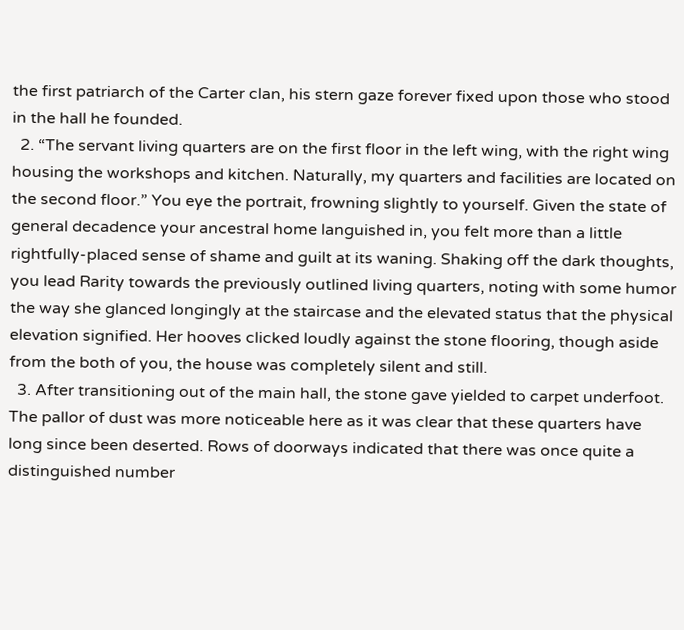the first patriarch of the Carter clan, his stern gaze forever fixed upon those who stood in the hall he founded.
  2. “The servant living quarters are on the first floor in the left wing, with the right wing housing the workshops and kitchen. Naturally, my quarters and facilities are located on the second floor.” You eye the portrait, frowning slightly to yourself. Given the state of general decadence your ancestral home languished in, you felt more than a little rightfully-placed sense of shame and guilt at its waning. Shaking off the dark thoughts, you lead Rarity towards the previously outlined living quarters, noting with some humor the way she glanced longingly at the staircase and the elevated status that the physical elevation signified. Her hooves clicked loudly against the stone flooring, though aside from the both of you, the house was completely silent and still.
  3. After transitioning out of the main hall, the stone gave yielded to carpet underfoot. The pallor of dust was more noticeable here as it was clear that these quarters have long since been deserted. Rows of doorways indicated that there was once quite a distinguished number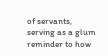of servants, serving as a glum reminder to how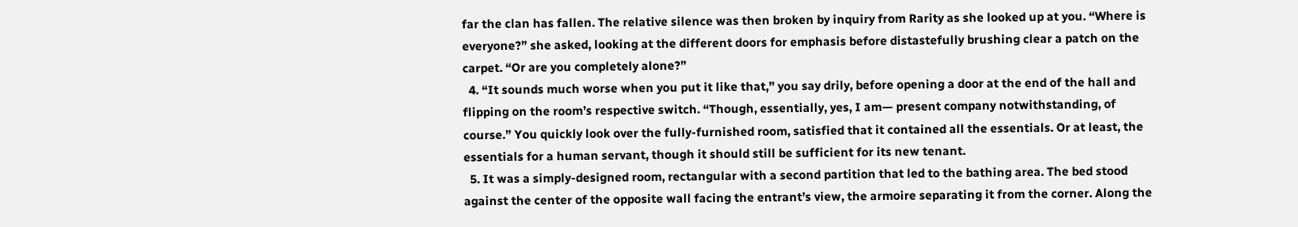far the clan has fallen. The relative silence was then broken by inquiry from Rarity as she looked up at you. “Where is everyone?” she asked, looking at the different doors for emphasis before distastefully brushing clear a patch on the carpet. “Or are you completely alone?”
  4. “It sounds much worse when you put it like that,” you say drily, before opening a door at the end of the hall and flipping on the room’s respective switch. “Though, essentially, yes, I am— present company notwithstanding, of course.” You quickly look over the fully-furnished room, satisfied that it contained all the essentials. Or at least, the essentials for a human servant, though it should still be sufficient for its new tenant.
  5. It was a simply-designed room, rectangular with a second partition that led to the bathing area. The bed stood against the center of the opposite wall facing the entrant’s view, the armoire separating it from the corner. Along the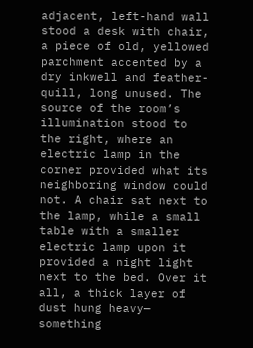adjacent, left-hand wall stood a desk with chair, a piece of old, yellowed parchment accented by a dry inkwell and feather-quill, long unused. The source of the room’s illumination stood to the right, where an electric lamp in the corner provided what its neighboring window could not. A chair sat next to the lamp, while a small table with a smaller electric lamp upon it provided a night light next to the bed. Over it all, a thick layer of dust hung heavy— something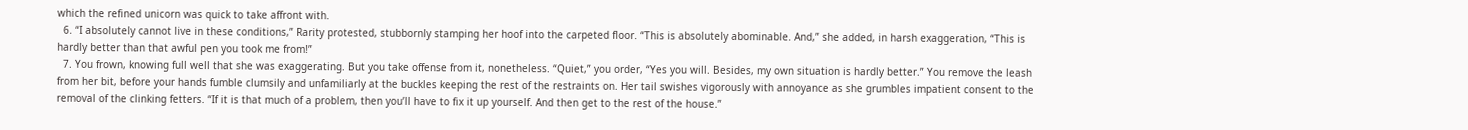which the refined unicorn was quick to take affront with.
  6. “I absolutely cannot live in these conditions,” Rarity protested, stubbornly stamping her hoof into the carpeted floor. “This is absolutely abominable. And,” she added, in harsh exaggeration, “This is hardly better than that awful pen you took me from!”
  7. You frown, knowing full well that she was exaggerating. But you take offense from it, nonetheless. “Quiet,” you order, “Yes you will. Besides, my own situation is hardly better.” You remove the leash from her bit, before your hands fumble clumsily and unfamiliarly at the buckles keeping the rest of the restraints on. Her tail swishes vigorously with annoyance as she grumbles impatient consent to the removal of the clinking fetters. “If it is that much of a problem, then you’ll have to fix it up yourself. And then get to the rest of the house.”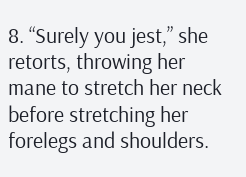8. “Surely you jest,” she retorts, throwing her mane to stretch her neck before stretching her forelegs and shoulders.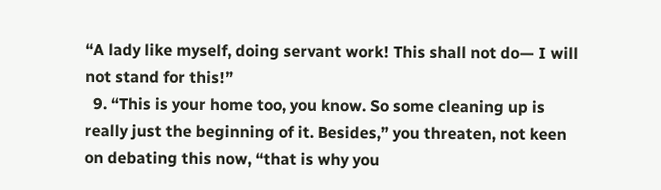“A lady like myself, doing servant work! This shall not do— I will not stand for this!”
  9. “This is your home too, you know. So some cleaning up is really just the beginning of it. Besides,” you threaten, not keen on debating this now, “that is why you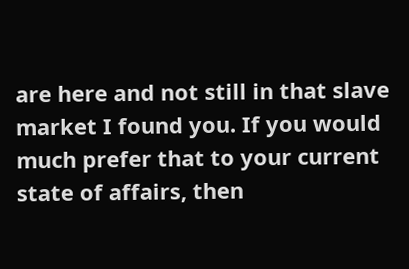are here and not still in that slave market I found you. If you would much prefer that to your current state of affairs, then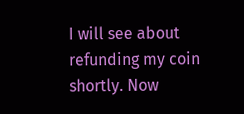I will see about refunding my coin shortly. Now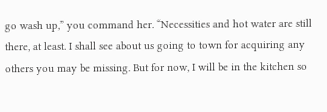go wash up,” you command her. “Necessities and hot water are still there, at least. I shall see about us going to town for acquiring any others you may be missing. But for now, I will be in the kitchen so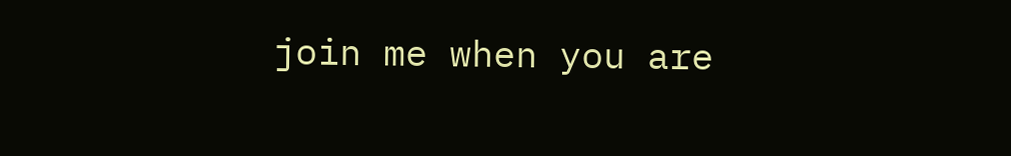join me when you are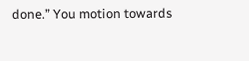done.” You motion towards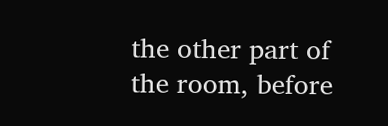the other part of the room, before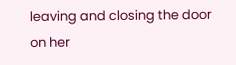leaving and closing the door on her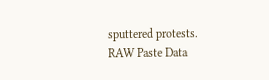sputtered protests.
RAW Paste Data